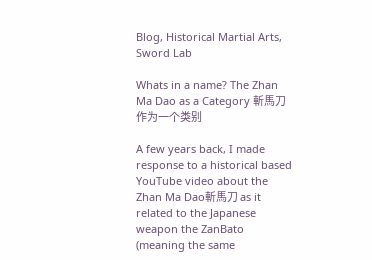Blog, Historical Martial Arts, Sword Lab

Whats in a name? The Zhan Ma Dao as a Category 斬馬刀作为一个类别

A few years back, I made response to a historical based YouTube video about the Zhan Ma Dao斬馬刀 as it related to the Japanese weapon the ZanBato (meaning the same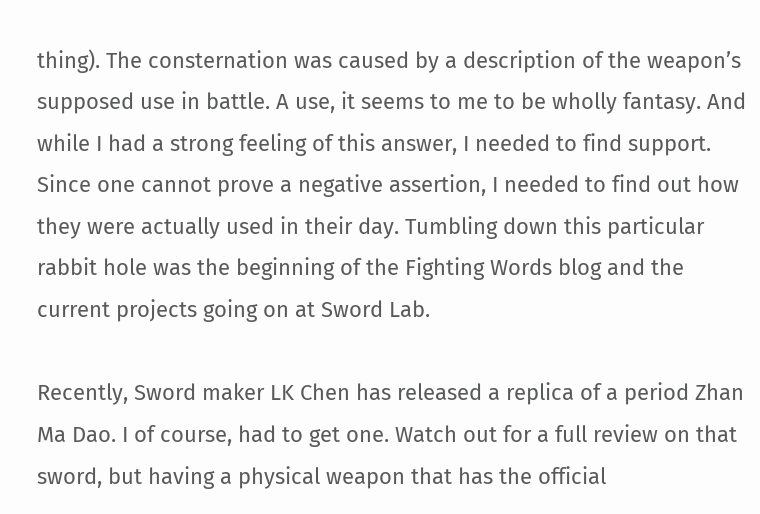thing). The consternation was caused by a description of the weapon’s supposed use in battle. A use, it seems to me to be wholly fantasy. And while I had a strong feeling of this answer, I needed to find support. Since one cannot prove a negative assertion, I needed to find out how they were actually used in their day. Tumbling down this particular rabbit hole was the beginning of the Fighting Words blog and the current projects going on at Sword Lab.

Recently, Sword maker LK Chen has released a replica of a period Zhan Ma Dao. I of course, had to get one. Watch out for a full review on that sword, but having a physical weapon that has the official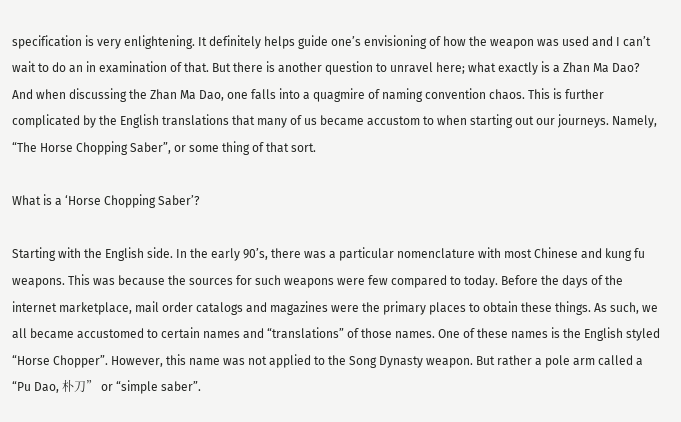specification is very enlightening. It definitely helps guide one’s envisioning of how the weapon was used and I can’t wait to do an in examination of that. But there is another question to unravel here; what exactly is a Zhan Ma Dao? And when discussing the Zhan Ma Dao, one falls into a quagmire of naming convention chaos. This is further complicated by the English translations that many of us became accustom to when starting out our journeys. Namely, “The Horse Chopping Saber”, or some thing of that sort.

What is a ‘Horse Chopping Saber’?

Starting with the English side. In the early 90’s, there was a particular nomenclature with most Chinese and kung fu weapons. This was because the sources for such weapons were few compared to today. Before the days of the internet marketplace, mail order catalogs and magazines were the primary places to obtain these things. As such, we all became accustomed to certain names and “translations” of those names. One of these names is the English styled “Horse Chopper”. However, this name was not applied to the Song Dynasty weapon. But rather a pole arm called a “Pu Dao, 朴刀” or “simple saber”.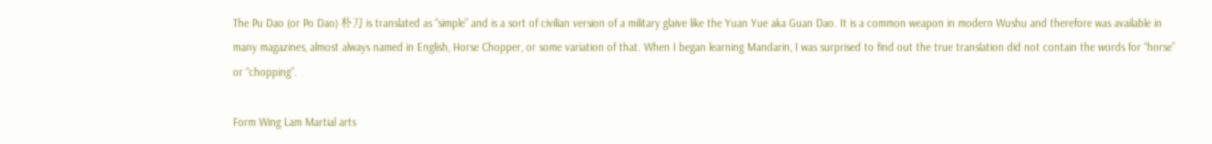The Pu Dao (or Po Dao) 朴刀 is translated as “simple” and is a sort of civilian version of a military glaive like the Yuan Yue aka Guan Dao. It is a common weapon in modern Wushu and therefore was available in many magazines, almost always named in English, Horse Chopper, or some variation of that. When I began learning Mandarin, I was surprised to find out the true translation did not contain the words for “horse” or “chopping”.

Form Wing Lam Martial arts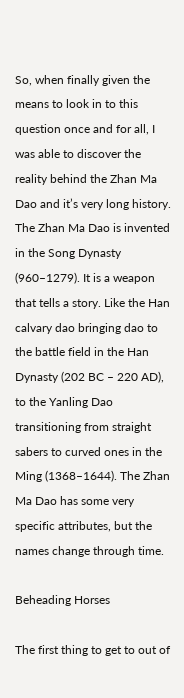So, when finally given the means to look in to this question once and for all, I was able to discover the reality behind the Zhan Ma Dao and it’s very long history. The Zhan Ma Dao is invented in the Song Dynasty (960–1279). It is a weapon that tells a story. Like the Han calvary dao bringing dao to the battle field in the Han Dynasty (202 BC – 220 AD), to the Yanling Dao transitioning from straight sabers to curved ones in the Ming (1368–1644). The Zhan Ma Dao has some very specific attributes, but the names change through time.

Beheading Horses

The first thing to get to out of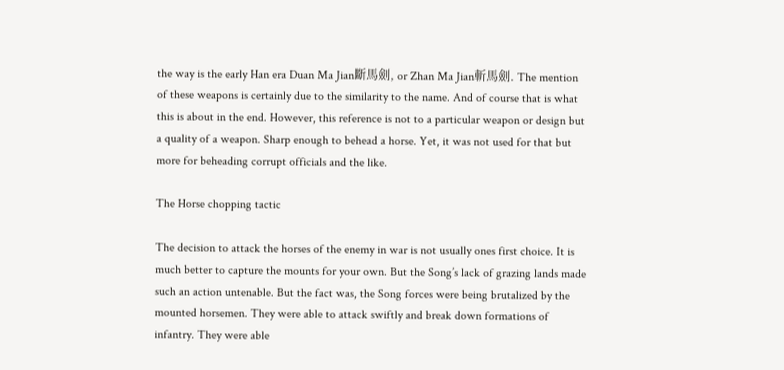the way is the early Han era Duan Ma Jian斷馬劍, or Zhan Ma Jian斬馬劍. The mention of these weapons is certainly due to the similarity to the name. And of course that is what this is about in the end. However, this reference is not to a particular weapon or design but a quality of a weapon. Sharp enough to behead a horse. Yet, it was not used for that but more for beheading corrupt officials and the like.

The Horse chopping tactic

The decision to attack the horses of the enemy in war is not usually ones first choice. It is much better to capture the mounts for your own. But the Song’s lack of grazing lands made such an action untenable. But the fact was, the Song forces were being brutalized by the mounted horsemen. They were able to attack swiftly and break down formations of infantry. They were able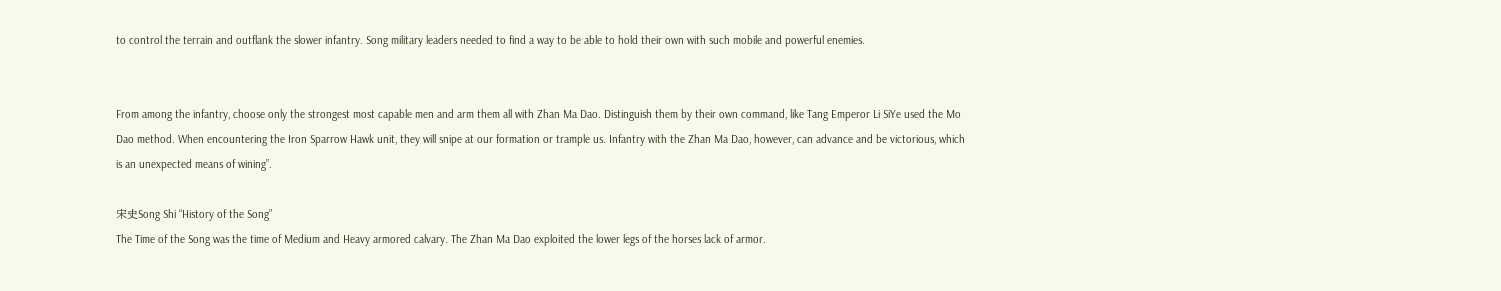to control the terrain and outflank the slower infantry. Song military leaders needed to find a way to be able to hold their own with such mobile and powerful enemies.


From among the infantry, choose only the strongest most capable men and arm them all with Zhan Ma Dao. Distinguish them by their own command, like Tang Emperor Li SiYe used the Mo Dao method. When encountering the Iron Sparrow Hawk unit, they will snipe at our formation or trample us. Infantry with the Zhan Ma Dao, however, can advance and be victorious, which is an unexpected means of wining”.

宋史Song Shi “History of the Song”
The Time of the Song was the time of Medium and Heavy armored calvary. The Zhan Ma Dao exploited the lower legs of the horses lack of armor.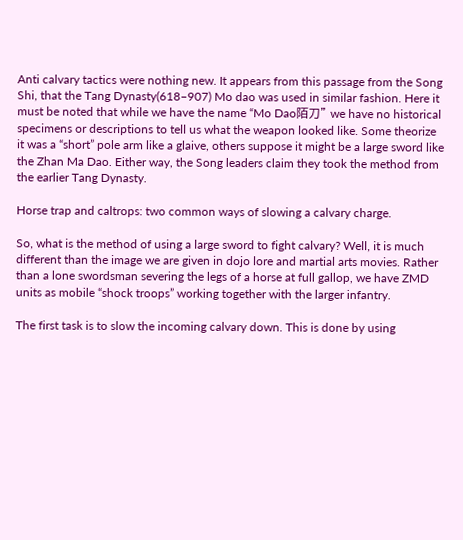Anti calvary tactics were nothing new. It appears from this passage from the Song Shi, that the Tang Dynasty(618–907) Mo dao was used in similar fashion. Here it must be noted that while we have the name “Mo Dao陌刀” we have no historical specimens or descriptions to tell us what the weapon looked like. Some theorize it was a “short” pole arm like a glaive, others suppose it might be a large sword like the Zhan Ma Dao. Either way, the Song leaders claim they took the method from the earlier Tang Dynasty.

Horse trap and caltrops: two common ways of slowing a calvary charge.

So, what is the method of using a large sword to fight calvary? Well, it is much different than the image we are given in dojo lore and martial arts movies. Rather than a lone swordsman severing the legs of a horse at full gallop, we have ZMD units as mobile “shock troops” working together with the larger infantry.

The first task is to slow the incoming calvary down. This is done by using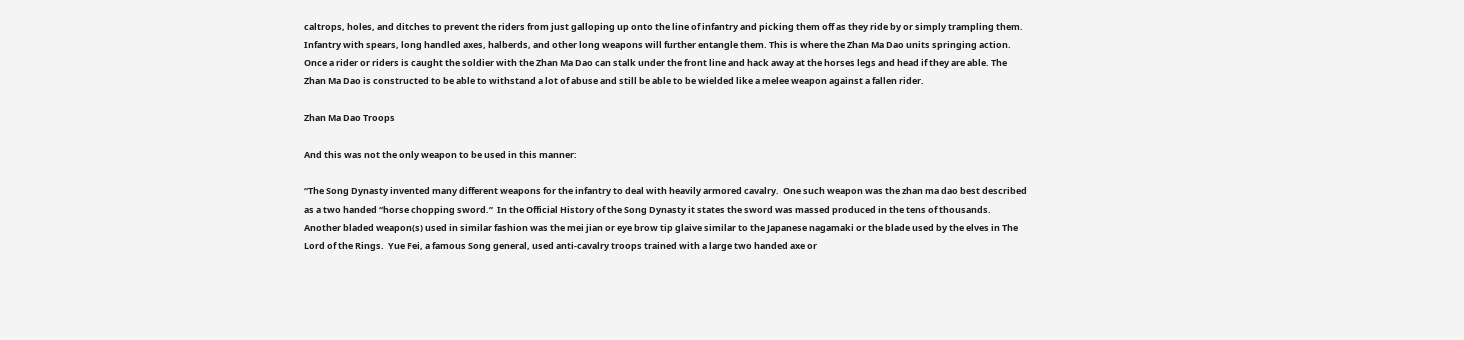caltrops, holes, and ditches to prevent the riders from just galloping up onto the line of infantry and picking them off as they ride by or simply trampling them. Infantry with spears, long handled axes, halberds, and other long weapons will further entangle them. This is where the Zhan Ma Dao units springing action. Once a rider or riders is caught the soldier with the Zhan Ma Dao can stalk under the front line and hack away at the horses legs and head if they are able. The Zhan Ma Dao is constructed to be able to withstand a lot of abuse and still be able to be wielded like a melee weapon against a fallen rider.

Zhan Ma Dao Troops

And this was not the only weapon to be used in this manner:

“The Song Dynasty invented many different weapons for the infantry to deal with heavily armored cavalry.  One such weapon was the zhan ma dao best described as a two handed “horse chopping sword.”  In the Official History of the Song Dynasty it states the sword was massed produced in the tens of thousands.  Another bladed weapon(s) used in similar fashion was the mei jian or eye brow tip glaive similar to the Japanese nagamaki or the blade used by the elves in The Lord of the Rings.  Yue Fei, a famous Song general, used anti-cavalry troops trained with a large two handed axe or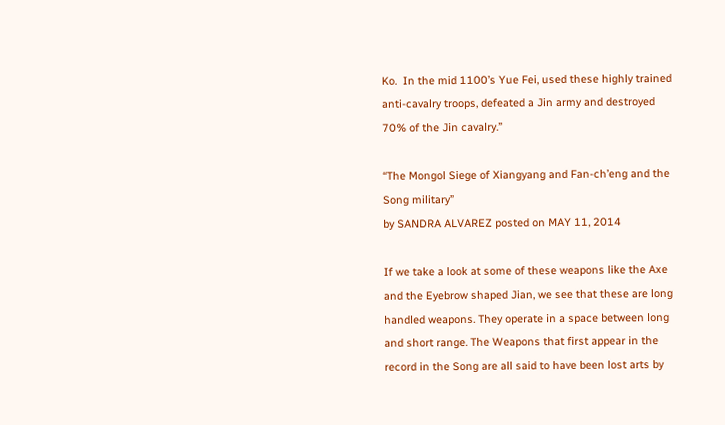Ko.  In the mid 1100’s Yue Fei, used these highly trained anti-cavalry troops, defeated a Jin army and destroyed 70% of the Jin cavalry.”

“The Mongol Siege of Xiangyang and Fan-ch’eng and the Song military”
by SANDRA ALVAREZ posted on MAY 11, 2014

If we take a look at some of these weapons like the Axe and the Eyebrow shaped Jian, we see that these are long handled weapons. They operate in a space between long and short range. The Weapons that first appear in the record in the Song are all said to have been lost arts by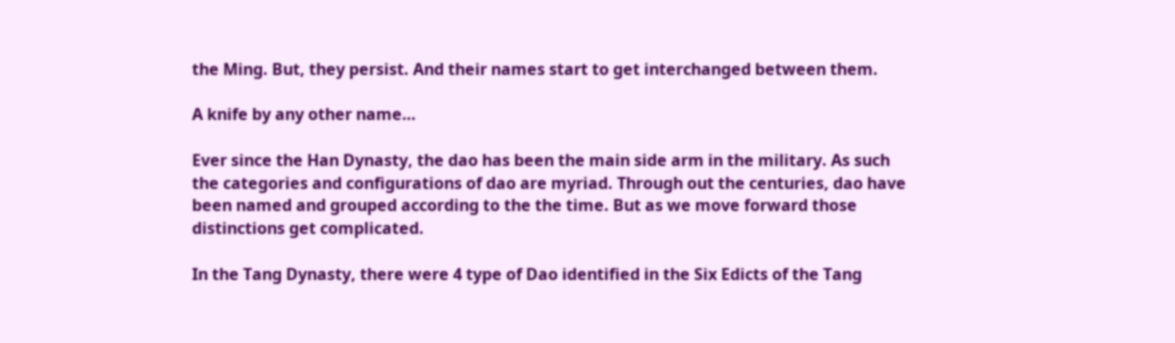the Ming. But, they persist. And their names start to get interchanged between them.

A knife by any other name…

Ever since the Han Dynasty, the dao has been the main side arm in the military. As such the categories and configurations of dao are myriad. Through out the centuries, dao have been named and grouped according to the the time. But as we move forward those distinctions get complicated.

In the Tang Dynasty, there were 4 type of Dao identified in the Six Edicts of the Tang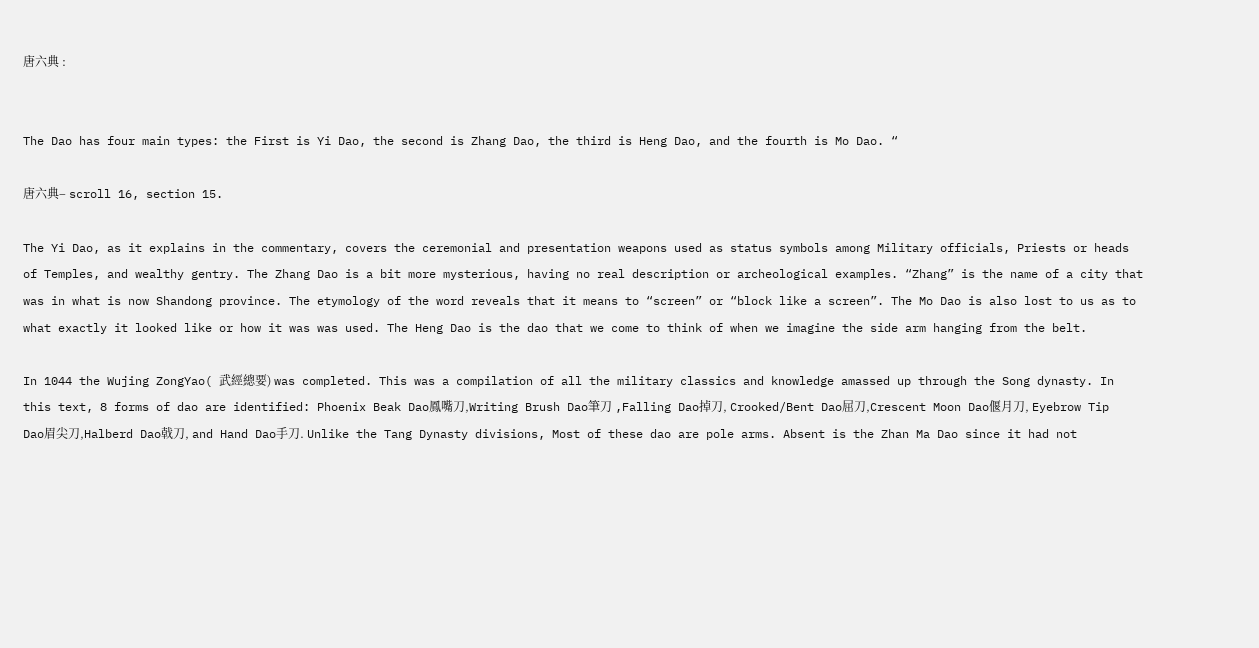唐六典 :


The Dao has four main types: the First is Yi Dao, the second is Zhang Dao, the third is Heng Dao, and the fourth is Mo Dao. “

唐六典– scroll 16, section 15.

The Yi Dao, as it explains in the commentary, covers the ceremonial and presentation weapons used as status symbols among Military officials, Priests or heads of Temples, and wealthy gentry. The Zhang Dao is a bit more mysterious, having no real description or archeological examples. “Zhang” is the name of a city that was in what is now Shandong province. The etymology of the word reveals that it means to “screen” or “block like a screen”. The Mo Dao is also lost to us as to what exactly it looked like or how it was was used. The Heng Dao is the dao that we come to think of when we imagine the side arm hanging from the belt.

In 1044 the Wujing ZongYao( 武經總要) was completed. This was a compilation of all the military classics and knowledge amassed up through the Song dynasty. In this text, 8 forms of dao are identified: Phoenix Beak Dao鳳嘴刀,Writing Brush Dao筆刀 ,Falling Dao掉刀, Crooked/Bent Dao屈刀,Crescent Moon Dao偃月刀, Eyebrow Tip Dao眉尖刀,Halberd Dao戟刀, and Hand Dao手刀. Unlike the Tang Dynasty divisions, Most of these dao are pole arms. Absent is the Zhan Ma Dao since it had not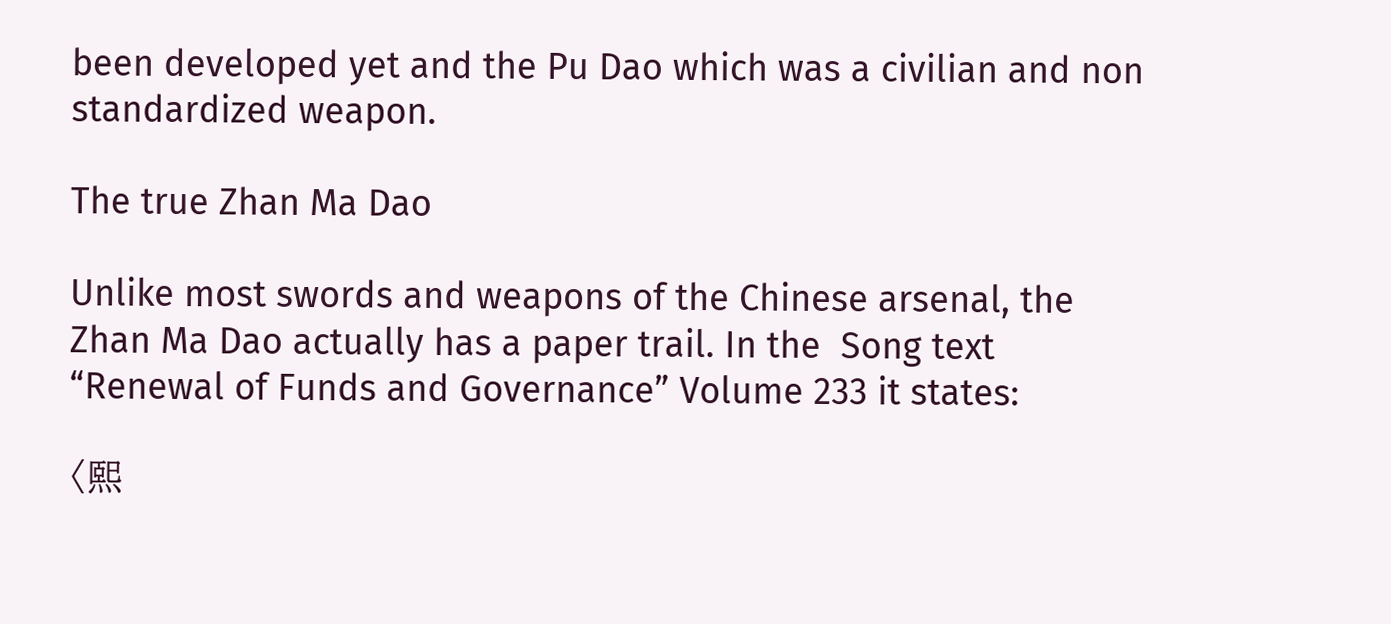been developed yet and the Pu Dao which was a civilian and non standardized weapon.

The true Zhan Ma Dao

Unlike most swords and weapons of the Chinese arsenal, the Zhan Ma Dao actually has a paper trail. In the  Song text “Renewal of Funds and Governance” Volume 233 it states:

〈熙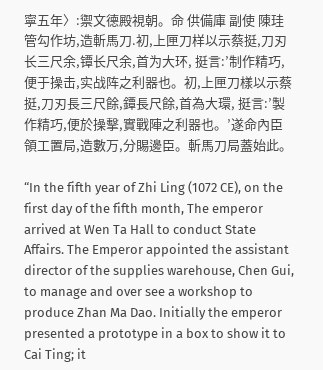寧五年〉:禦文德殿視朝。命 供備庫 副使 陳珪 管勾作坊,造斬馬刀.初,上匣刀样以示蔡挺,刀刃长三尺余,镡长尺余,首为大环, 挺言:’制作精巧,便于操击,实战阵之利器也。初,上匣刀樣以示蔡挺,刀刃長三尺餘,鐔長尺餘,首為大環, 挺言:’製作精巧,便於操擊,實戰陣之利器也。’遂命內臣領工置局,造數万,分賜邊臣。斬馬刀局蓋始此。

“In the fifth year of Zhi Ling (1072 CE), on the first day of the fifth month, The emperor arrived at Wen Ta Hall to conduct State Affairs. The Emperor appointed the assistant director of the supplies warehouse, Chen Gui, to manage and over see a workshop to produce Zhan Ma Dao. Initially the emperor presented a prototype in a box to show it to Cai Ting; it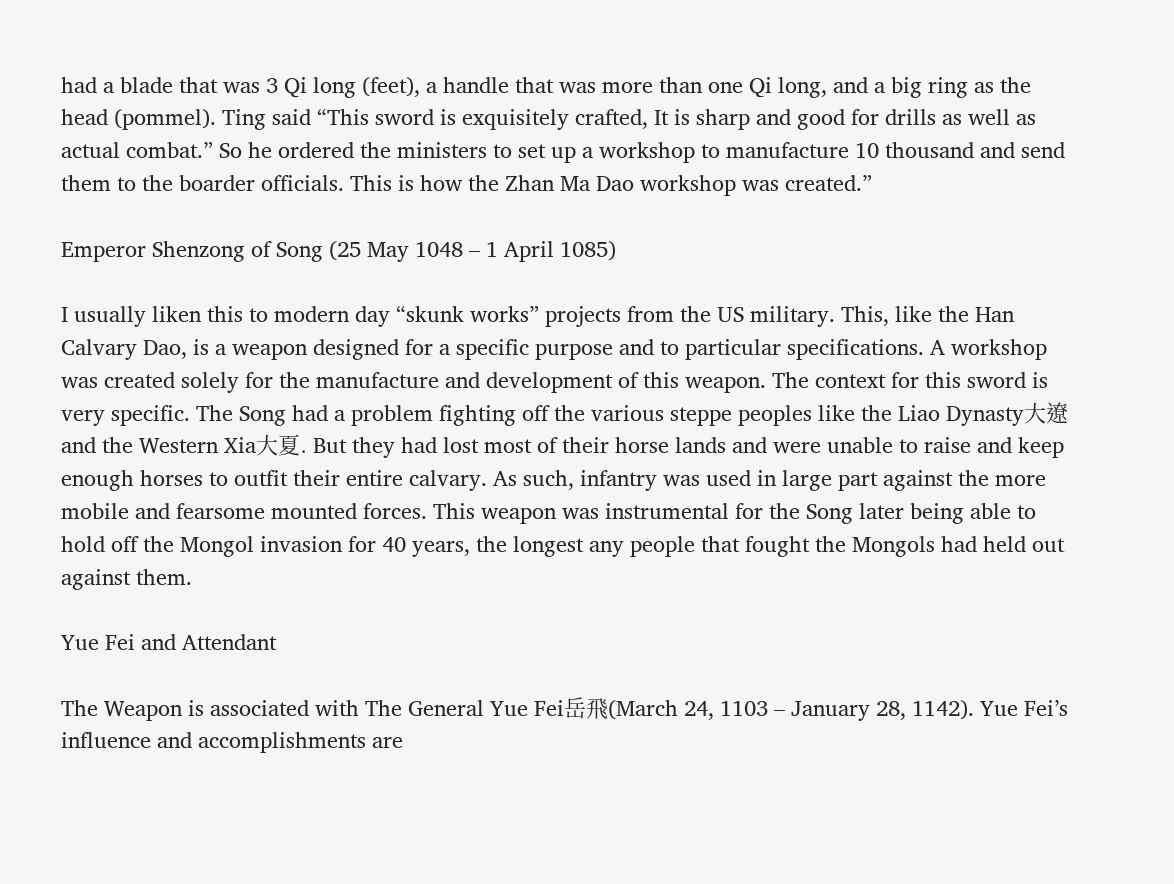had a blade that was 3 Qi long (feet), a handle that was more than one Qi long, and a big ring as the head (pommel). Ting said “This sword is exquisitely crafted, It is sharp and good for drills as well as actual combat.” So he ordered the ministers to set up a workshop to manufacture 10 thousand and send them to the boarder officials. This is how the Zhan Ma Dao workshop was created.”

Emperor Shenzong of Song (25 May 1048 – 1 April 1085)

I usually liken this to modern day “skunk works” projects from the US military. This, like the Han Calvary Dao, is a weapon designed for a specific purpose and to particular specifications. A workshop was created solely for the manufacture and development of this weapon. The context for this sword is very specific. The Song had a problem fighting off the various steppe peoples like the Liao Dynasty大遼 and the Western Xia大夏. But they had lost most of their horse lands and were unable to raise and keep enough horses to outfit their entire calvary. As such, infantry was used in large part against the more mobile and fearsome mounted forces. This weapon was instrumental for the Song later being able to hold off the Mongol invasion for 40 years, the longest any people that fought the Mongols had held out against them.

Yue Fei and Attendant

The Weapon is associated with The General Yue Fei岳飛(March 24, 1103 – January 28, 1142). Yue Fei’s influence and accomplishments are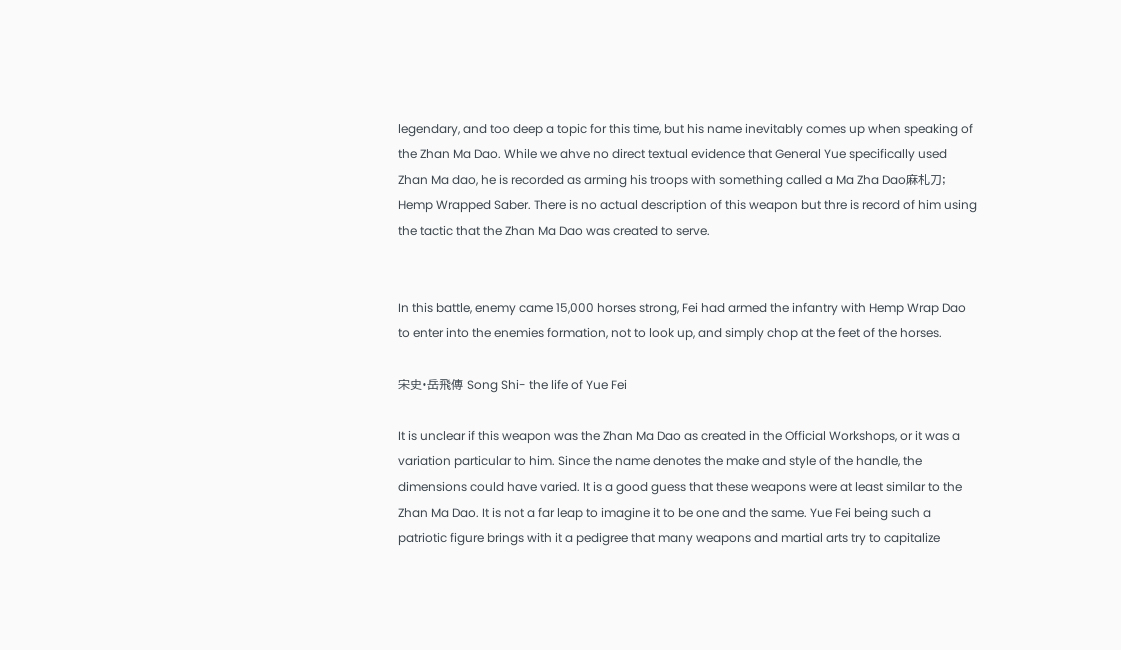legendary, and too deep a topic for this time, but his name inevitably comes up when speaking of the Zhan Ma Dao. While we ahve no direct textual evidence that General Yue specifically used Zhan Ma dao, he is recorded as arming his troops with something called a Ma Zha Dao麻札刀; Hemp Wrapped Saber. There is no actual description of this weapon but thre is record of him using the tactic that the Zhan Ma Dao was created to serve.


In this battle, enemy came 15,000 horses strong, Fei had armed the infantry with Hemp Wrap Dao to enter into the enemies formation, not to look up, and simply chop at the feet of the horses.

宋史·岳飛傳 Song Shi- the life of Yue Fei

It is unclear if this weapon was the Zhan Ma Dao as created in the Official Workshops, or it was a variation particular to him. Since the name denotes the make and style of the handle, the dimensions could have varied. It is a good guess that these weapons were at least similar to the Zhan Ma Dao. It is not a far leap to imagine it to be one and the same. Yue Fei being such a patriotic figure brings with it a pedigree that many weapons and martial arts try to capitalize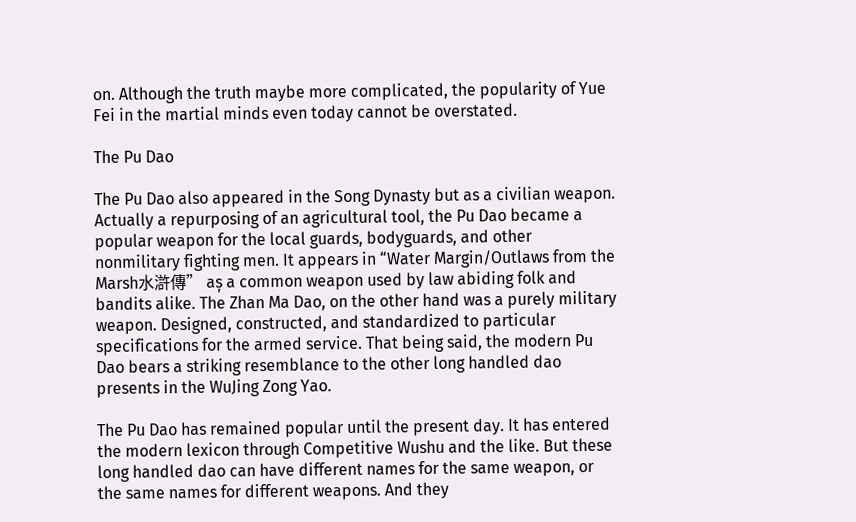on. Although the truth maybe more complicated, the popularity of Yue Fei in the martial minds even today cannot be overstated.

The Pu Dao

The Pu Dao also appeared in the Song Dynasty but as a civilian weapon. Actually a repurposing of an agricultural tool, the Pu Dao became a popular weapon for the local guards, bodyguards, and other nonmilitary fighting men. It appears in “Water Margin/Outlaws from the Marsh水滸傳” aș a common weapon used by law abiding folk and bandits alike. The Zhan Ma Dao, on the other hand was a purely military weapon. Designed, constructed, and standardized to particular specifications for the armed service. That being said, the modern Pu Dao bears a striking resemblance to the other long handled dao presents in the WuJing Zong Yao.

The Pu Dao has remained popular until the present day. It has entered the modern lexicon through Competitive Wushu and the like. But these long handled dao can have different names for the same weapon, or the same names for different weapons. And they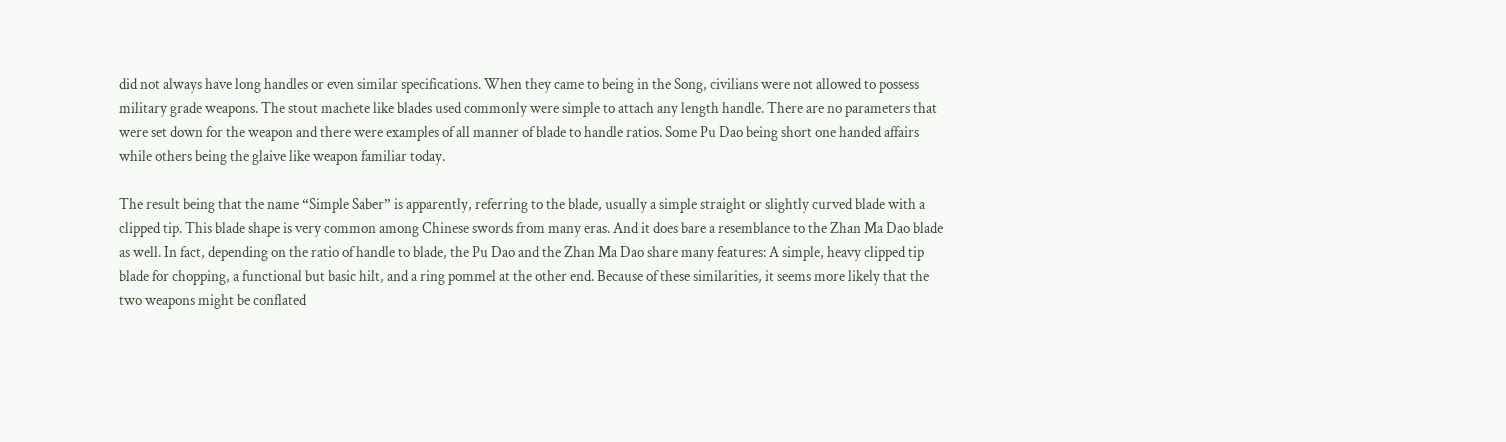did not always have long handles or even similar specifications. When they came to being in the Song, civilians were not allowed to possess military grade weapons. The stout machete like blades used commonly were simple to attach any length handle. There are no parameters that were set down for the weapon and there were examples of all manner of blade to handle ratios. Some Pu Dao being short one handed affairs while others being the glaive like weapon familiar today.

The result being that the name “Simple Saber” is apparently, referring to the blade, usually a simple straight or slightly curved blade with a clipped tip. This blade shape is very common among Chinese swords from many eras. And it does bare a resemblance to the Zhan Ma Dao blade as well. In fact, depending on the ratio of handle to blade, the Pu Dao and the Zhan Ma Dao share many features: A simple, heavy clipped tip blade for chopping, a functional but basic hilt, and a ring pommel at the other end. Because of these similarities, it seems more likely that the two weapons might be conflated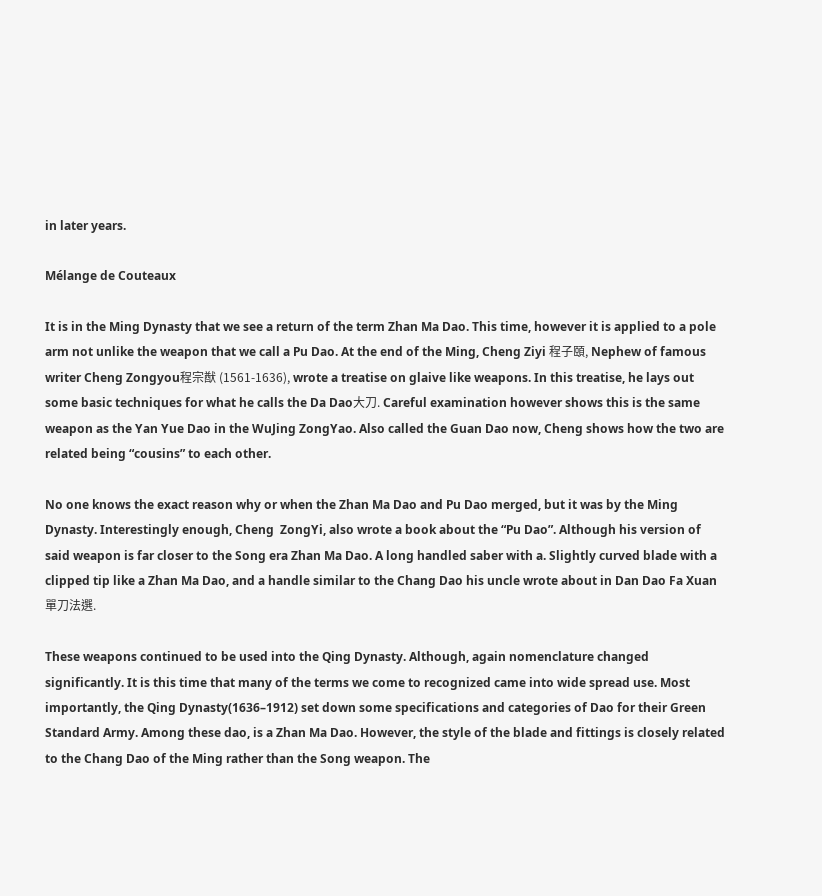in later years.

Mélange de Couteaux

It is in the Ming Dynasty that we see a return of the term Zhan Ma Dao. This time, however it is applied to a pole arm not unlike the weapon that we call a Pu Dao. At the end of the Ming, Cheng Ziyi 程子頤, Nephew of famous writer Cheng Zongyou程宗猷 (1561-1636), wrote a treatise on glaive like weapons. In this treatise, he lays out some basic techniques for what he calls the Da Dao大刀. Careful examination however shows this is the same weapon as the Yan Yue Dao in the WuJing ZongYao. Also called the Guan Dao now, Cheng shows how the two are related being “cousins” to each other.

No one knows the exact reason why or when the Zhan Ma Dao and Pu Dao merged, but it was by the Ming Dynasty. Interestingly enough, Cheng  ZongYi, also wrote a book about the “Pu Dao”. Although his version of said weapon is far closer to the Song era Zhan Ma Dao. A long handled saber with a. Slightly curved blade with a clipped tip like a Zhan Ma Dao, and a handle similar to the Chang Dao his uncle wrote about in Dan Dao Fa Xuan單刀法選.

These weapons continued to be used into the Qing Dynasty. Although, again nomenclature changed significantly. It is this time that many of the terms we come to recognized came into wide spread use. Most importantly, the Qing Dynasty(1636–1912) set down some specifications and categories of Dao for their Green Standard Army. Among these dao, is a Zhan Ma Dao. However, the style of the blade and fittings is closely related to the Chang Dao of the Ming rather than the Song weapon. The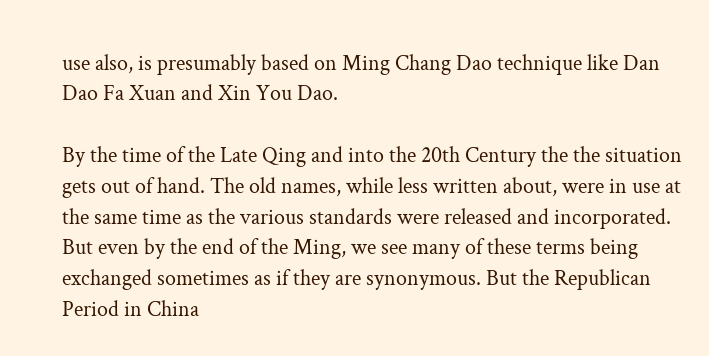use also, is presumably based on Ming Chang Dao technique like Dan Dao Fa Xuan and Xin You Dao.

By the time of the Late Qing and into the 20th Century the the situation gets out of hand. The old names, while less written about, were in use at the same time as the various standards were released and incorporated. But even by the end of the Ming, we see many of these terms being exchanged sometimes as if they are synonymous. But the Republican Period in China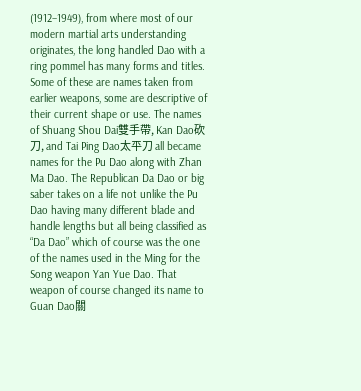(1912–1949), from where most of our modern martial arts understanding originates, the long handled Dao with a ring pommel has many forms and titles. Some of these are names taken from earlier weapons, some are descriptive of their current shape or use. The names of Shuang Shou Dai雙手帶, Kan Dao砍刀, and Tai Ping Dao太平刀 all became names for the Pu Dao along with Zhan Ma Dao. The Republican Da Dao or big saber takes on a life not unlike the Pu Dao having many different blade and handle lengths but all being classified as “Da Dao” which of course was the one of the names used in the Ming for the Song weapon Yan Yue Dao. That weapon of course changed its name to Guan Dao關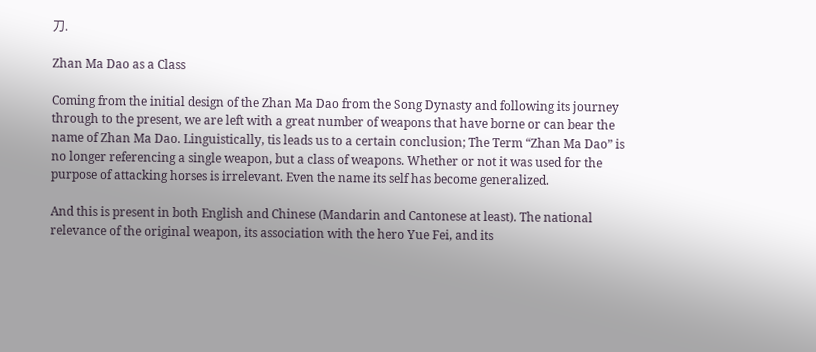刀.

Zhan Ma Dao as a Class

Coming from the initial design of the Zhan Ma Dao from the Song Dynasty and following its journey through to the present, we are left with a great number of weapons that have borne or can bear the name of Zhan Ma Dao. Linguistically, tis leads us to a certain conclusion; The Term “Zhan Ma Dao” is no longer referencing a single weapon, but a class of weapons. Whether or not it was used for the purpose of attacking horses is irrelevant. Even the name its self has become generalized.

And this is present in both English and Chinese (Mandarin and Cantonese at least). The national relevance of the original weapon, its association with the hero Yue Fei, and its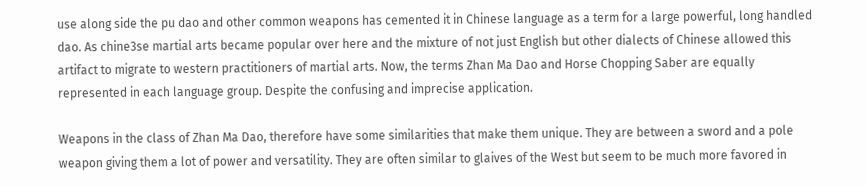use along side the pu dao and other common weapons has cemented it in Chinese language as a term for a large powerful, long handled dao. As chine3se martial arts became popular over here and the mixture of not just English but other dialects of Chinese allowed this artifact to migrate to western practitioners of martial arts. Now, the terms Zhan Ma Dao and Horse Chopping Saber are equally represented in each language group. Despite the confusing and imprecise application.

Weapons in the class of Zhan Ma Dao, therefore have some similarities that make them unique. They are between a sword and a pole weapon giving them a lot of power and versatility. They are often similar to glaives of the West but seem to be much more favored in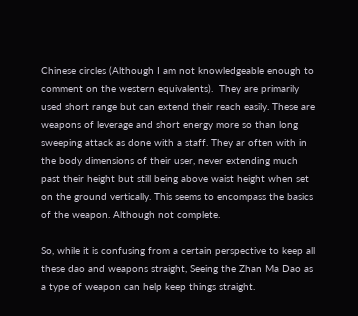Chinese circles (Although I am not knowledgeable enough to comment on the western equivalents).  They are primarily used short range but can extend their reach easily. These are weapons of leverage and short energy more so than long sweeping attack as done with a staff. They ar often with in the body dimensions of their user, never extending much past their height but still being above waist height when set on the ground vertically. This seems to encompass the basics of the weapon. Although not complete.

So, while it is confusing from a certain perspective to keep all these dao and weapons straight, Seeing the Zhan Ma Dao as a type of weapon can help keep things straight.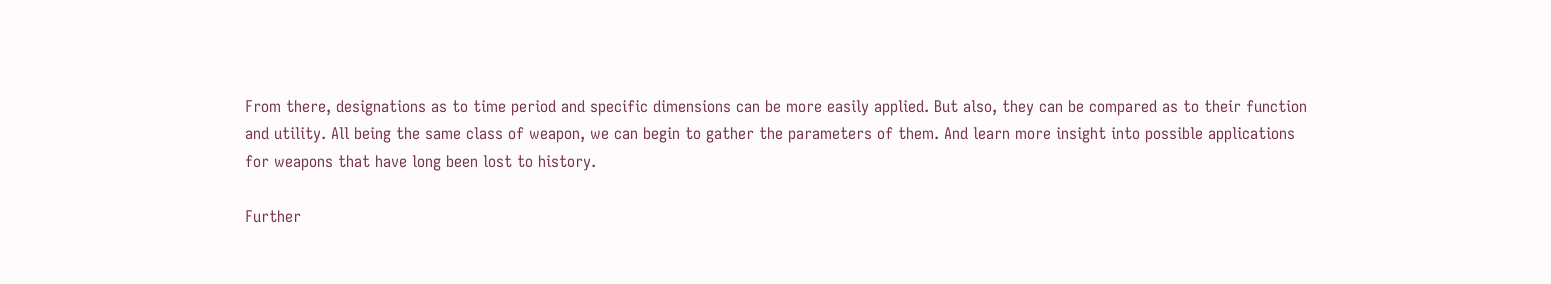From there, designations as to time period and specific dimensions can be more easily applied. But also, they can be compared as to their function and utility. All being the same class of weapon, we can begin to gather the parameters of them. And learn more insight into possible applications for weapons that have long been lost to history.

Further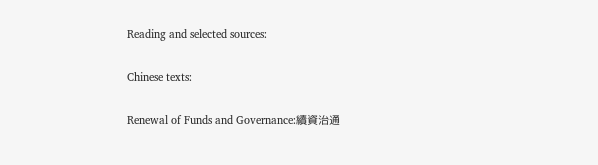Reading and selected sources:

Chinese texts:

Renewal of Funds and Governance:續資治通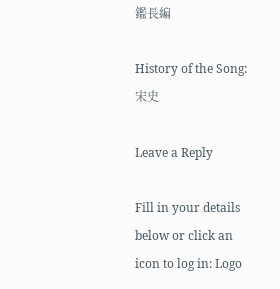鑑長編

History of the Song: 宋史

Leave a Reply

Fill in your details below or click an icon to log in: Logo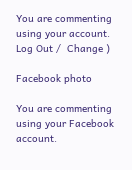You are commenting using your account. Log Out /  Change )

Facebook photo

You are commenting using your Facebook account.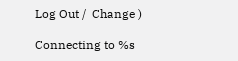Log Out /  Change )

Connecting to %s